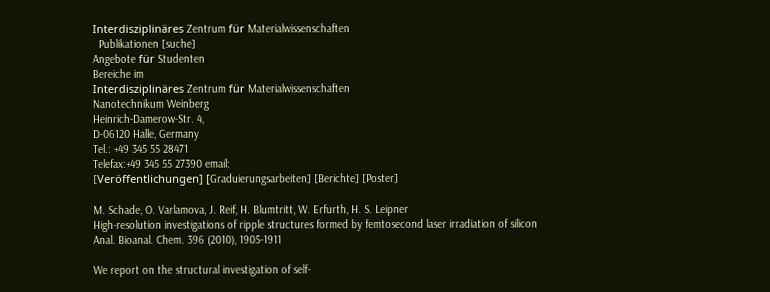Interdisziplinäres Zentrum für Materialwissenschaften
  Publikationen [suche]
Angebote für Studenten
Bereiche im
Interdisziplinäres Zentrum für Materialwissenschaften
Nanotechnikum Weinberg
Heinrich-Damerow-Str. 4,
D-06120 Halle, Germany
Tel.: +49 345 55 28471
Telefax:+49 345 55 27390 email:
[Veröffentlichungen] [Graduierungsarbeiten] [Berichte] [Poster]

M. Schade, O. Varlamova, J. Reif, H. Blumtritt, W. Erfurth, H. S. Leipner
High-resolution investigations of ripple structures formed by femtosecond laser irradiation of silicon
Anal. Bioanal. Chem. 396 (2010), 1905-1911

We report on the structural investigation of self-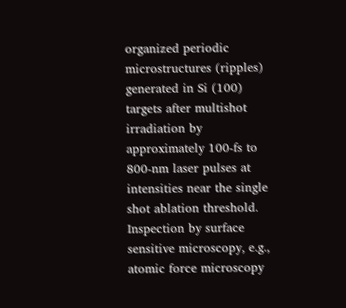organized periodic microstructures (ripples) generated in Si (100) targets after multishot irradiation by approximately 100-fs to 800-nm laser pulses at intensities near the single shot ablation threshold. Inspection by surface sensitive microscopy, e.g., atomic force microscopy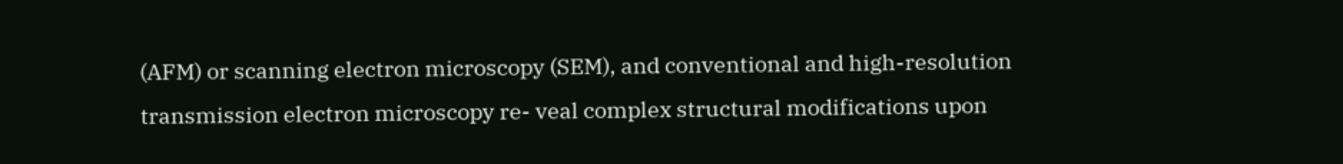(AFM) or scanning electron microscopy (SEM), and conventional and high-resolution transmission electron microscopy re- veal complex structural modifications upon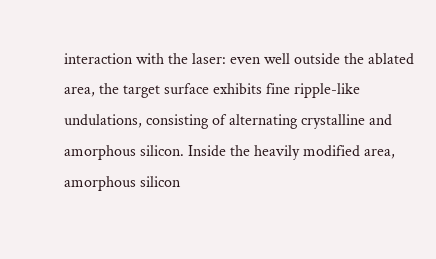interaction with the laser: even well outside the ablated area, the target surface exhibits fine ripple-like undulations, consisting of alternating crystalline and amorphous silicon. Inside the heavily modified area, amorphous silicon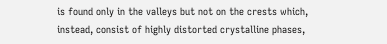is found only in the valleys but not on the crests which, instead, consist of highly distorted crystalline phases,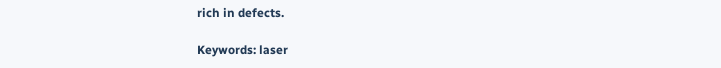rich in defects.

Keywords: laser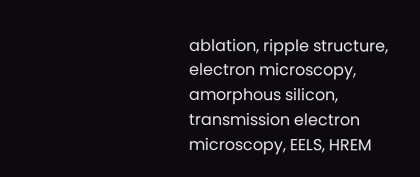ablation, ripple structure, electron microscopy, amorphous silicon, transmission electron microscopy, EELS, HREM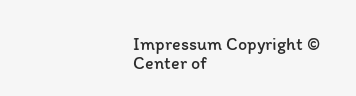Impressum Copyright © Center of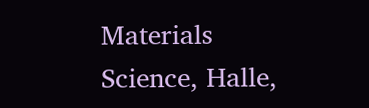Materials Science, Halle,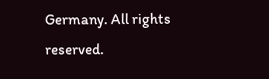Germany. All rights reserved.